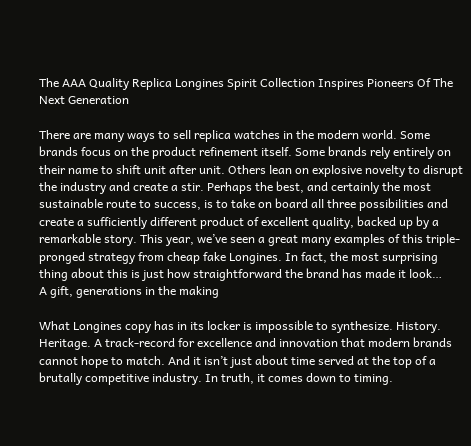The AAA Quality Replica Longines Spirit Collection Inspires Pioneers Of The Next Generation

There are many ways to sell replica watches in the modern world. Some brands focus on the product refinement itself. Some brands rely entirely on their name to shift unit after unit. Others lean on explosive novelty to disrupt the industry and create a stir. Perhaps the best, and certainly the most sustainable route to success, is to take on board all three possibilities and create a sufficiently different product of excellent quality, backed up by a remarkable story. This year, we’ve seen a great many examples of this triple-pronged strategy from cheap fake Longines. In fact, the most surprising thing about this is just how straightforward the brand has made it look…
A gift, generations in the making

What Longines copy has in its locker is impossible to synthesize. History. Heritage. A track-record for excellence and innovation that modern brands cannot hope to match. And it isn’t just about time served at the top of a brutally competitive industry. In truth, it comes down to timing.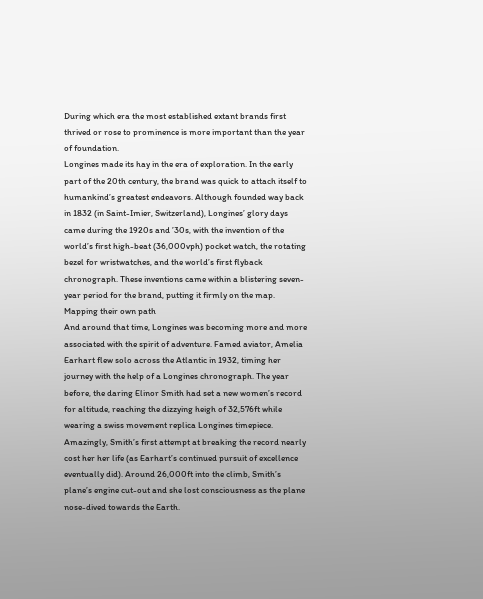During which era the most established extant brands first thrived or rose to prominence is more important than the year of foundation.
Longines made its hay in the era of exploration. In the early part of the 20th century, the brand was quick to attach itself to humankind’s greatest endeavors. Although founded way back in 1832 (in Saint-Imier, Switzerland), Longines’ glory days came during the 1920s and ’30s, with the invention of the world’s first high-beat (36,000vph) pocket watch, the rotating bezel for wristwatches, and the world’s first flyback chronograph. These inventions came within a blistering seven-year period for the brand, putting it firmly on the map.
Mapping their own path
And around that time, Longines was becoming more and more associated with the spirit of adventure. Famed aviator, Amelia Earhart flew solo across the Atlantic in 1932, timing her journey with the help of a Longines chronograph. The year before, the daring Elinor Smith had set a new women’s record for altitude, reaching the dizzying heigh of 32,576ft while wearing a swiss movement replica Longines timepiece.
Amazingly, Smith’s first attempt at breaking the record nearly cost her her life (as Earhart’s continued pursuit of excellence eventually did). Around 26,000ft into the climb, Smith’s plane’s engine cut-out and she lost consciousness as the plane nose-dived towards the Earth.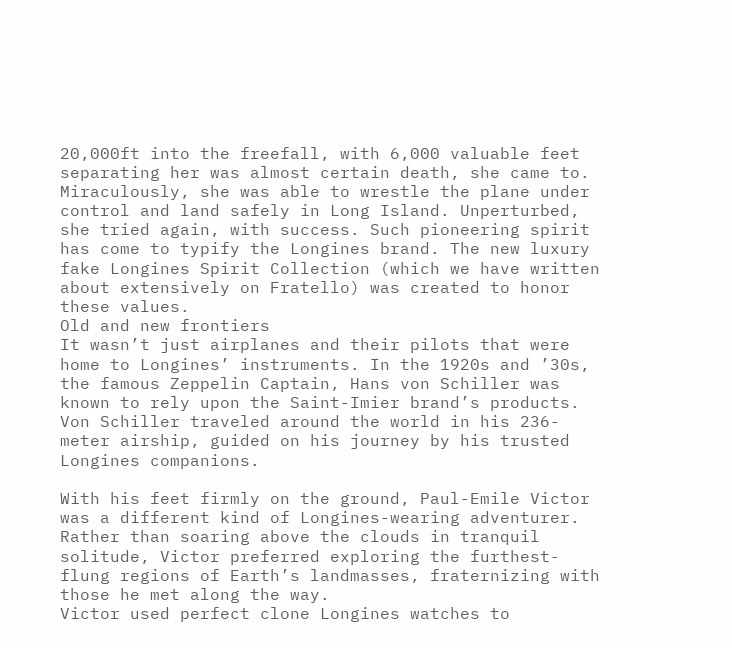20,000ft into the freefall, with 6,000 valuable feet separating her was almost certain death, she came to. Miraculously, she was able to wrestle the plane under control and land safely in Long Island. Unperturbed, she tried again, with success. Such pioneering spirit has come to typify the Longines brand. The new luxury fake Longines Spirit Collection (which we have written about extensively on Fratello) was created to honor these values.
Old and new frontiers
It wasn’t just airplanes and their pilots that were home to Longines’ instruments. In the 1920s and ’30s, the famous Zeppelin Captain, Hans von Schiller was known to rely upon the Saint-Imier brand’s products. Von Schiller traveled around the world in his 236-meter airship, guided on his journey by his trusted Longines companions.

With his feet firmly on the ground, Paul-Emile Victor was a different kind of Longines-wearing adventurer. Rather than soaring above the clouds in tranquil solitude, Victor preferred exploring the furthest-flung regions of Earth’s landmasses, fraternizing with those he met along the way.
Victor used perfect clone Longines watches to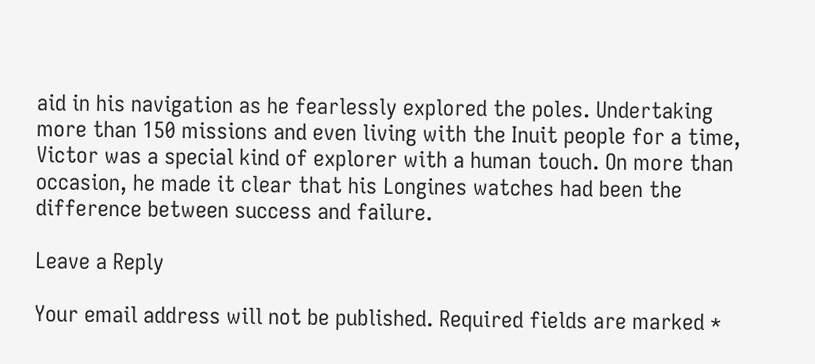aid in his navigation as he fearlessly explored the poles. Undertaking more than 150 missions and even living with the Inuit people for a time, Victor was a special kind of explorer with a human touch. On more than occasion, he made it clear that his Longines watches had been the difference between success and failure.

Leave a Reply

Your email address will not be published. Required fields are marked *